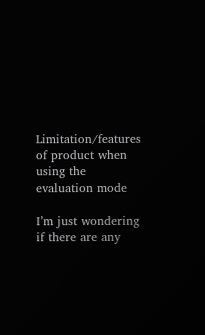Limitation/features of product when using the evaluation mode

I’m just wondering if there are any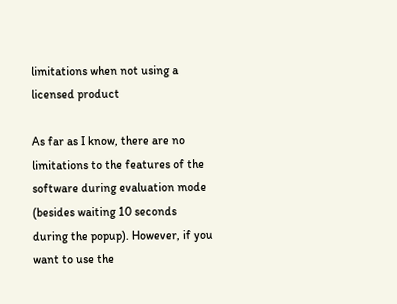limitations when not using a licensed product

As far as I know, there are no limitations to the features of the software during evaluation mode (besides waiting 10 seconds during the popup). However, if you want to use the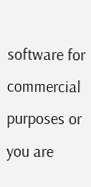software for commercial purposes or you are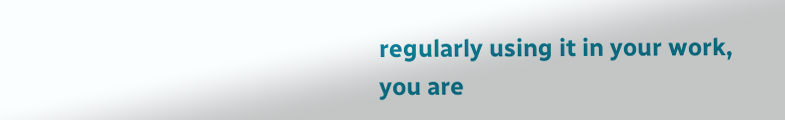regularly using it in your work, you are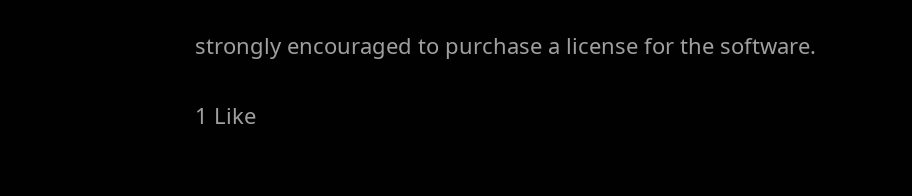strongly encouraged to purchase a license for the software.

1 Like